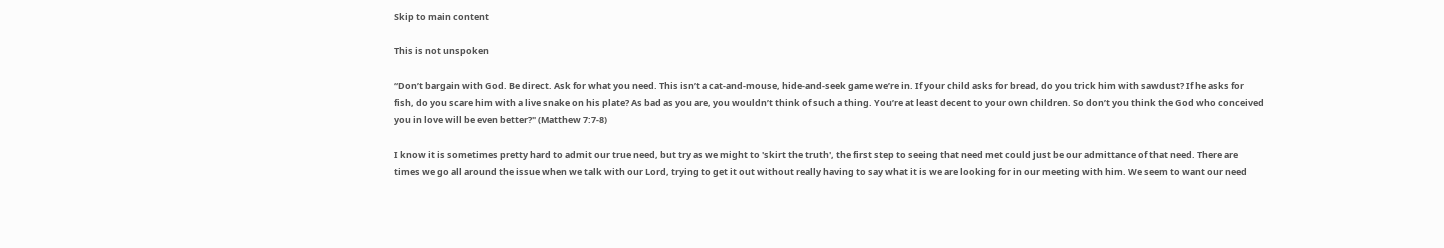Skip to main content

This is not unspoken

“Don’t bargain with God. Be direct. Ask for what you need. This isn’t a cat-and-mouse, hide-and-seek game we’re in. If your child asks for bread, do you trick him with sawdust? If he asks for fish, do you scare him with a live snake on his plate? As bad as you are, you wouldn’t think of such a thing. You’re at least decent to your own children. So don’t you think the God who conceived you in love will be even better?" (Matthew 7:7-8)

I know it is sometimes pretty hard to admit our true need, but try as we might to 'skirt the truth', the first step to seeing that need met could just be our admittance of that need. There are times we go all around the issue when we talk with our Lord, trying to get it out without really having to say what it is we are looking for in our meeting with him. We seem to want our need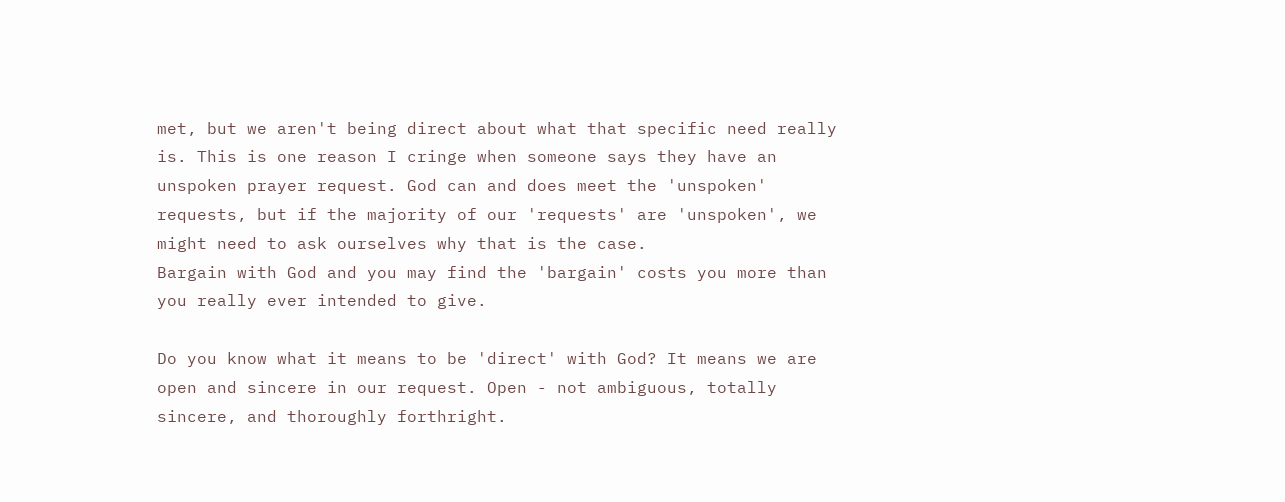met, but we aren't being direct about what that specific need really is. This is one reason I cringe when someone says they have an unspoken prayer request. God can and does meet the 'unspoken' requests, but if the majority of our 'requests' are 'unspoken', we might need to ask ourselves why that is the case.
Bargain with God and you may find the 'bargain' costs you more than you really ever intended to give.

Do you know what it means to be 'direct' with God? It means we are open and sincere in our request. Open - not ambiguous, totally sincere, and thoroughly forthright.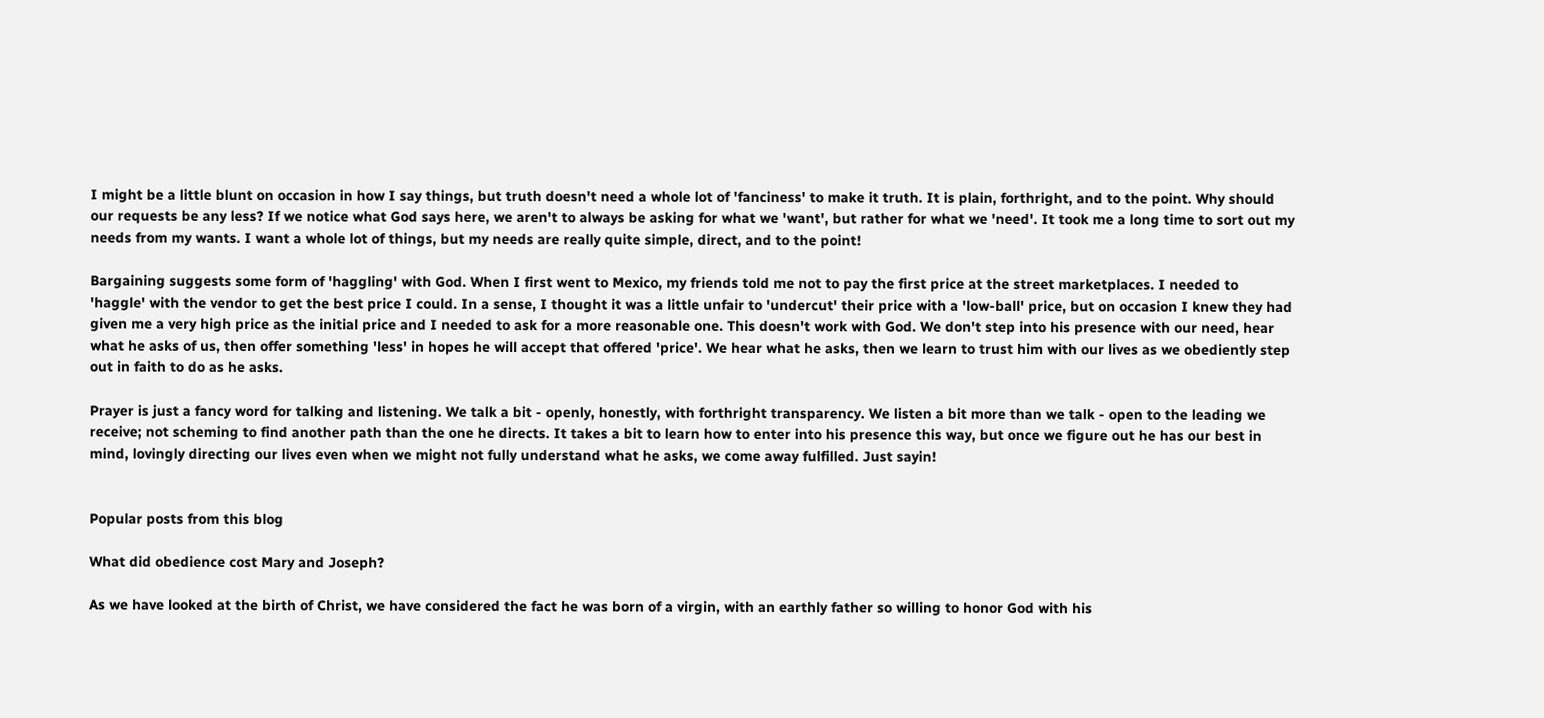I might be a little blunt on occasion in how I say things, but truth doesn't need a whole lot of 'fanciness' to make it truth. It is plain, forthright, and to the point. Why should our requests be any less? If we notice what God says here, we aren't to always be asking for what we 'want', but rather for what we 'need'. It took me a long time to sort out my needs from my wants. I want a whole lot of things, but my needs are really quite simple, direct, and to the point!

Bargaining suggests some form of 'haggling' with God. When I first went to Mexico, my friends told me not to pay the first price at the street marketplaces. I needed to 'haggle' with the vendor to get the best price I could. In a sense, I thought it was a little unfair to 'undercut' their price with a 'low-ball' price, but on occasion I knew they had given me a very high price as the initial price and I needed to ask for a more reasonable one. This doesn't work with God. We don't step into his presence with our need, hear what he asks of us, then offer something 'less' in hopes he will accept that offered 'price'. We hear what he asks, then we learn to trust him with our lives as we obediently step out in faith to do as he asks.

Prayer is just a fancy word for talking and listening. We talk a bit - openly, honestly, with forthright transparency. We listen a bit more than we talk - open to the leading we receive; not scheming to find another path than the one he directs. It takes a bit to learn how to enter into his presence this way, but once we figure out he has our best in mind, lovingly directing our lives even when we might not fully understand what he asks, we come away fulfilled. Just sayin!


Popular posts from this blog

What did obedience cost Mary and Joseph?

As we have looked at the birth of Christ, we have considered the fact he was born of a virgin, with an earthly father so willing to honor God with his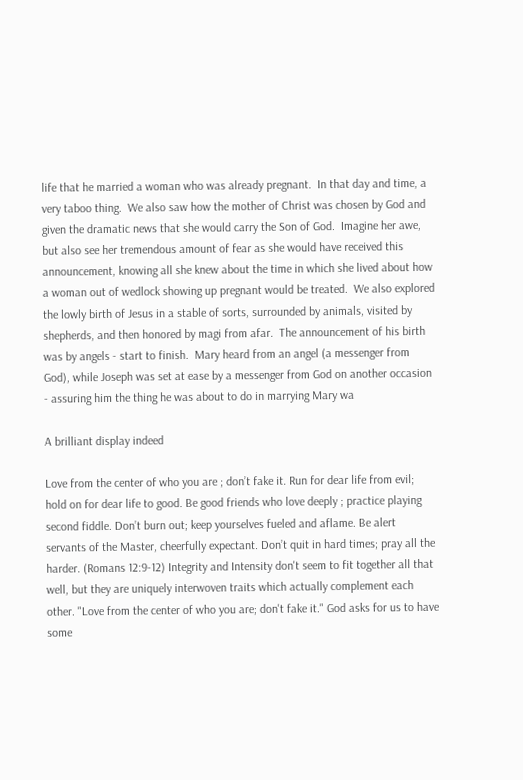life that he married a woman who was already pregnant.  In that day and time, a very taboo thing.  We also saw how the mother of Christ was chosen by God and given the dramatic news that she would carry the Son of God.  Imagine her awe, but also see her tremendous amount of fear as she would have received this announcement, knowing all she knew about the time in which she lived about how a woman out of wedlock showing up pregnant would be treated.  We also explored the lowly birth of Jesus in a stable of sorts, surrounded by animals, visited by shepherds, and then honored by magi from afar.  The announcement of his birth was by angels - start to finish.  Mary heard from an angel (a messenger from God), while Joseph was set at ease by a messenger from God on another occasion - assuring him the thing he was about to do in marrying Mary wa

A brilliant display indeed

Love from the center of who you are ; don’t fake it. Run for dear life from evil; hold on for dear life to good. Be good friends who love deeply ; practice playing second fiddle. Don’t burn out; keep yourselves fueled and aflame. Be alert servants of the Master, cheerfully expectant. Don’t quit in hard times; pray all the harder. (Romans 12:9-12) Integrity and Intensity don't seem to fit together all that well, but they are uniquely interwoven traits which actually complement each other. "Love from the center of who you are; don't fake it." God asks for us to have some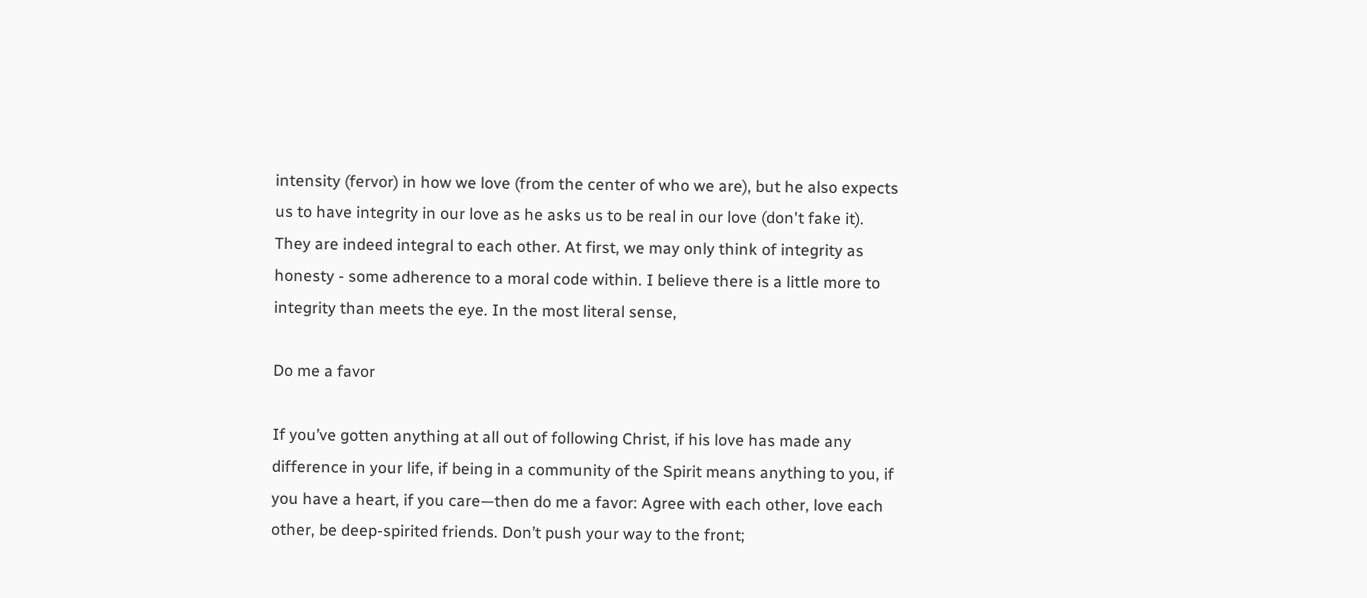intensity (fervor) in how we love (from the center of who we are), but he also expects us to have integrity in our love as he asks us to be real in our love (don't fake it). They are indeed integral to each other. At first, we may only think of integrity as honesty - some adherence to a moral code within. I believe there is a little more to integrity than meets the eye. In the most literal sense,

Do me a favor

If you’ve gotten anything at all out of following Christ, if his love has made any difference in your life, if being in a community of the Spirit means anything to you, if you have a heart, if you care—then do me a favor: Agree with each other, love each other, be deep-spirited friends. Don’t push your way to the front;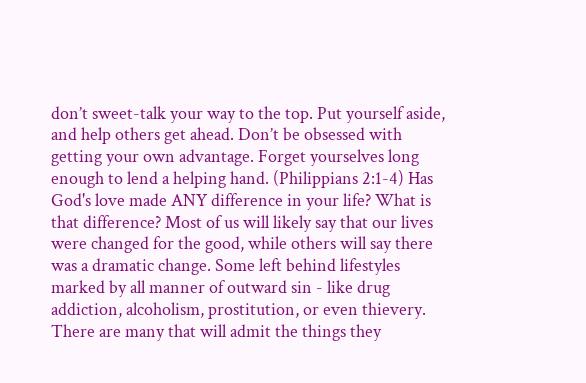don’t sweet-talk your way to the top. Put yourself aside, and help others get ahead. Don’t be obsessed with getting your own advantage. Forget yourselves long enough to lend a helping hand. (Philippians 2:1-4) Has God's love made ANY difference in your life? What is that difference? Most of us will likely say that our lives were changed for the good, while others will say there was a dramatic change. Some left behind lifestyles marked by all manner of outward sin - like drug addiction, alcoholism, prostitution, or even thievery. There are many that will admit the things they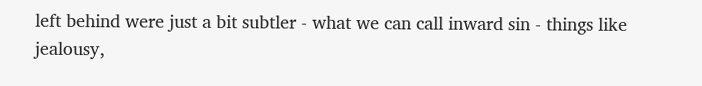left behind were just a bit subtler - what we can call inward sin - things like jealousy,